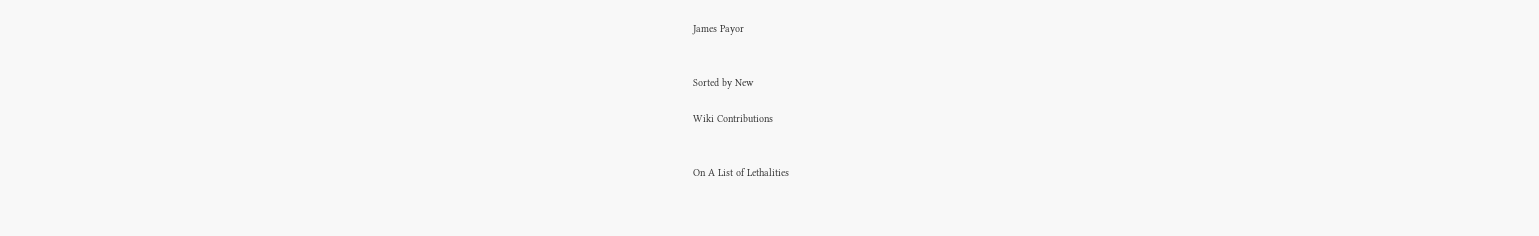James Payor


Sorted by New

Wiki Contributions


On A List of Lethalities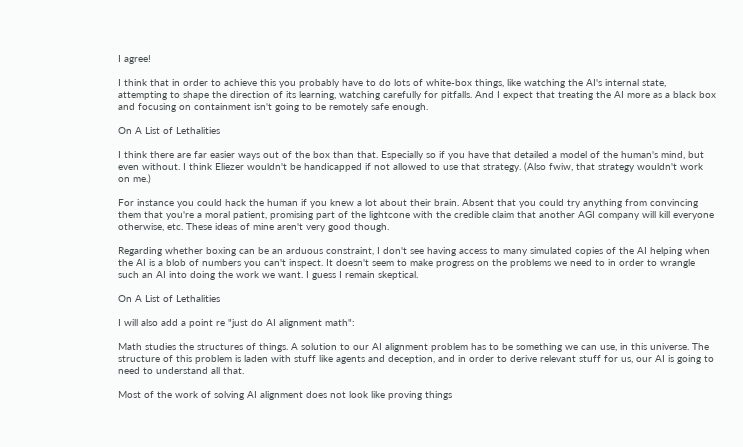I agree!

I think that in order to achieve this you probably have to do lots of white-box things, like watching the AI's internal state, attempting to shape the direction of its learning, watching carefully for pitfalls. And I expect that treating the AI more as a black box and focusing on containment isn't going to be remotely safe enough.

On A List of Lethalities

I think there are far easier ways out of the box than that. Especially so if you have that detailed a model of the human's mind, but even without. I think Eliezer wouldn't be handicapped if not allowed to use that strategy. (Also fwiw, that strategy wouldn't work on me.)

For instance you could hack the human if you knew a lot about their brain. Absent that you could try anything from convincing them that you're a moral patient, promising part of the lightcone with the credible claim that another AGI company will kill everyone otherwise, etc. These ideas of mine aren't very good though.

Regarding whether boxing can be an arduous constraint, I don't see having access to many simulated copies of the AI helping when the AI is a blob of numbers you can't inspect. It doesn't seem to make progress on the problems we need to in order to wrangle such an AI into doing the work we want. I guess I remain skeptical.

On A List of Lethalities

I will also add a point re "just do AI alignment math":

Math studies the structures of things. A solution to our AI alignment problem has to be something we can use, in this universe. The structure of this problem is laden with stuff like agents and deception, and in order to derive relevant stuff for us, our AI is going to need to understand all that.

Most of the work of solving AI alignment does not look like proving things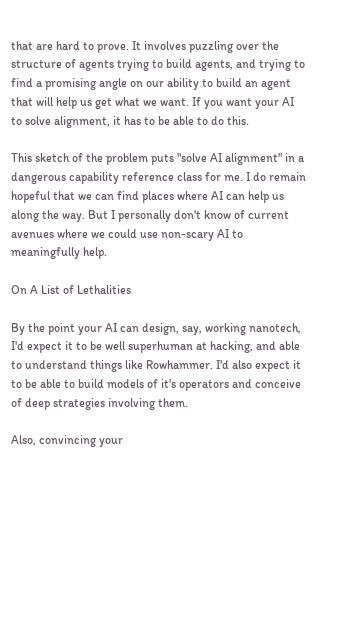that are hard to prove. It involves puzzling over the structure of agents trying to build agents, and trying to find a promising angle on our ability to build an agent that will help us get what we want. If you want your AI to solve alignment, it has to be able to do this.

This sketch of the problem puts "solve AI alignment" in a dangerous capability reference class for me. I do remain hopeful that we can find places where AI can help us along the way. But I personally don't know of current avenues where we could use non-scary AI to meaningfully help.

On A List of Lethalities

By the point your AI can design, say, working nanotech, I'd expect it to be well superhuman at hacking, and able to understand things like Rowhammer. I'd also expect it to be able to build models of it's operators and conceive of deep strategies involving them.

Also, convincing your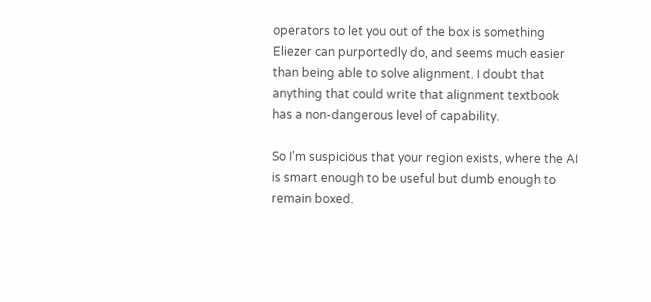operators to let you out of the box is something Eliezer can purportedly do, and seems much easier than being able to solve alignment. I doubt that anything that could write that alignment textbook has a non-dangerous level of capability.

So I'm suspicious that your region exists, where the AI is smart enough to be useful but dumb enough to remain boxed.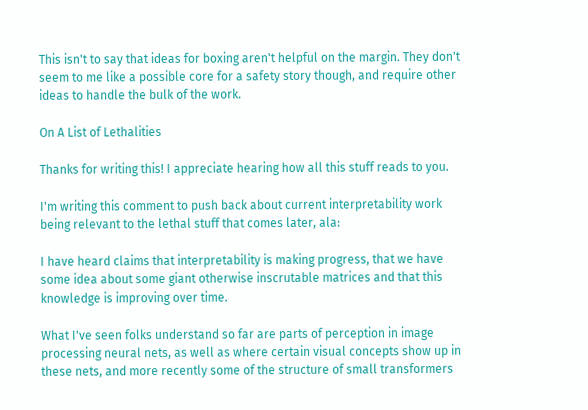This isn't to say that ideas for boxing aren't helpful on the margin. They don't seem to me like a possible core for a safety story though, and require other ideas to handle the bulk of the work.

On A List of Lethalities

Thanks for writing this! I appreciate hearing how all this stuff reads to you.

I'm writing this comment to push back about current interpretability work being relevant to the lethal stuff that comes later, ala:

I have heard claims that interpretability is making progress, that we have some idea about some giant otherwise inscrutable matrices and that this knowledge is improving over time.

What I've seen folks understand so far are parts of perception in image processing neural nets, as well as where certain visual concepts show up in these nets, and more recently some of the structure of small transformers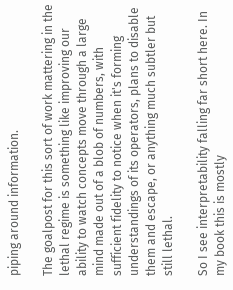piping around information.

The goalpost for this sort of work mattering in the lethal regime is something like improving our ability to watch concepts move through a large mind made out of a blob of numbers, with sufficient fidelity to notice when it's forming understandings of its operators, plans to disable them and escape, or anything much subtler but still lethal.

So I see interpretability falling far short here. In my book this is mostly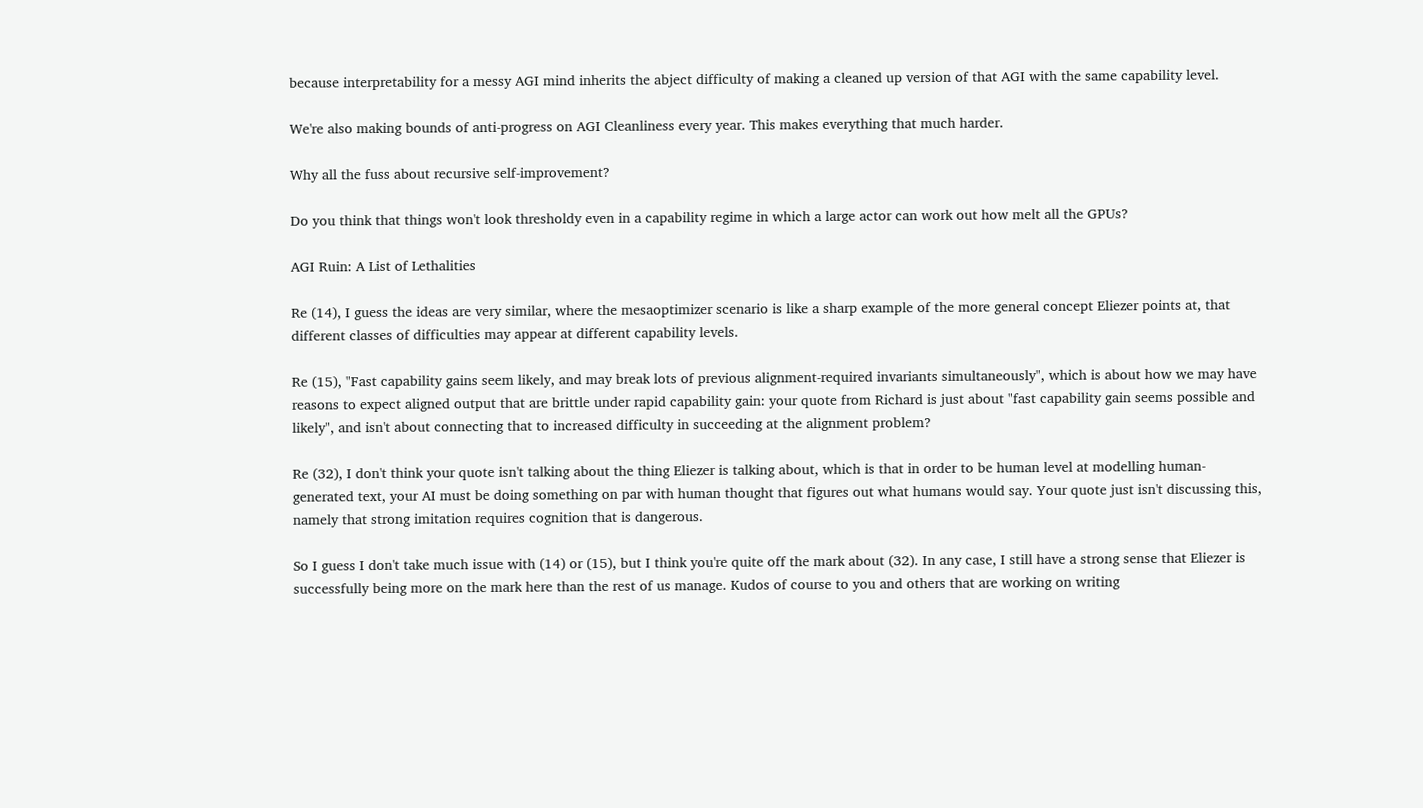because interpretability for a messy AGI mind inherits the abject difficulty of making a cleaned up version of that AGI with the same capability level.

We're also making bounds of anti-progress on AGI Cleanliness every year. This makes everything that much harder.

Why all the fuss about recursive self-improvement?

Do you think that things won't look thresholdy even in a capability regime in which a large actor can work out how melt all the GPUs?

AGI Ruin: A List of Lethalities

Re (14), I guess the ideas are very similar, where the mesaoptimizer scenario is like a sharp example of the more general concept Eliezer points at, that different classes of difficulties may appear at different capability levels.

Re (15), "Fast capability gains seem likely, and may break lots of previous alignment-required invariants simultaneously", which is about how we may have reasons to expect aligned output that are brittle under rapid capability gain: your quote from Richard is just about "fast capability gain seems possible and likely", and isn't about connecting that to increased difficulty in succeeding at the alignment problem?

Re (32), I don't think your quote isn't talking about the thing Eliezer is talking about, which is that in order to be human level at modelling human-generated text, your AI must be doing something on par with human thought that figures out what humans would say. Your quote just isn't discussing this, namely that strong imitation requires cognition that is dangerous.

So I guess I don't take much issue with (14) or (15), but I think you're quite off the mark about (32). In any case, I still have a strong sense that Eliezer is successfully being more on the mark here than the rest of us manage. Kudos of course to you and others that are working on writing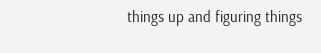things up and figuring things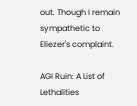out. Though I remain sympathetic to Eliezer's complaint.

AGI Ruin: A List of Lethalities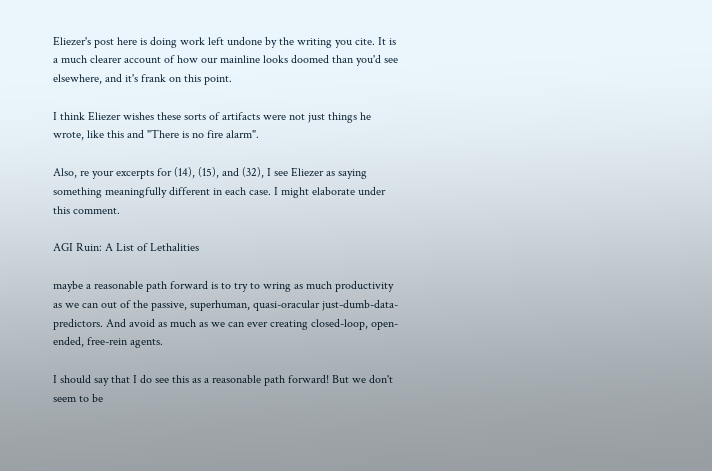Eliezer's post here is doing work left undone by the writing you cite. It is a much clearer account of how our mainline looks doomed than you'd see elsewhere, and it's frank on this point.

I think Eliezer wishes these sorts of artifacts were not just things he wrote, like this and "There is no fire alarm".

Also, re your excerpts for (14), (15), and (32), I see Eliezer as saying something meaningfully different in each case. I might elaborate under this comment.

AGI Ruin: A List of Lethalities

maybe a reasonable path forward is to try to wring as much productivity as we can out of the passive, superhuman, quasi-oracular just-dumb-data-predictors. And avoid as much as we can ever creating closed-loop, open-ended, free-rein agents.

I should say that I do see this as a reasonable path forward! But we don't seem to be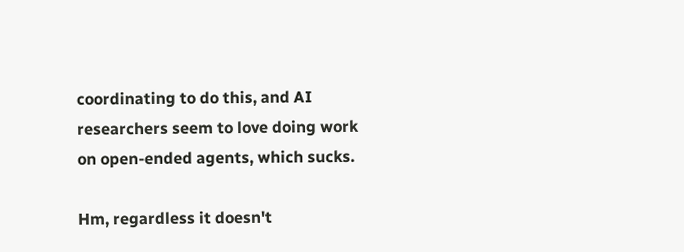coordinating to do this, and AI researchers seem to love doing work on open-ended agents, which sucks.

Hm, regardless it doesn't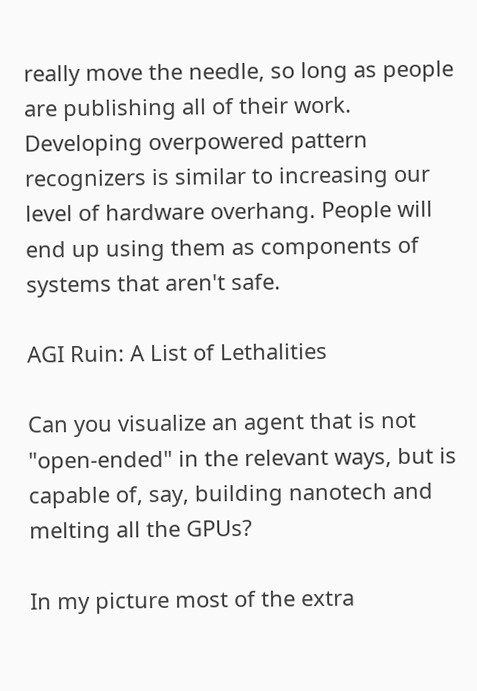really move the needle, so long as people are publishing all of their work. Developing overpowered pattern recognizers is similar to increasing our level of hardware overhang. People will end up using them as components of systems that aren't safe.

AGI Ruin: A List of Lethalities

Can you visualize an agent that is not "open-ended" in the relevant ways, but is capable of, say, building nanotech and melting all the GPUs?

In my picture most of the extra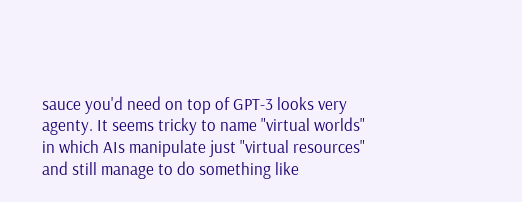sauce you'd need on top of GPT-3 looks very agenty. It seems tricky to name "virtual worlds" in which AIs manipulate just "virtual resources" and still manage to do something like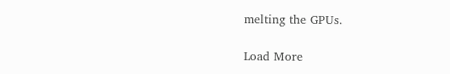melting the GPUs.

Load More